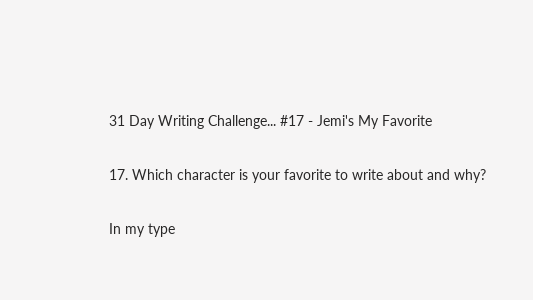31 Day Writing Challenge... #17 - Jemi's My Favorite

17. Which character is your favorite to write about and why?

In my type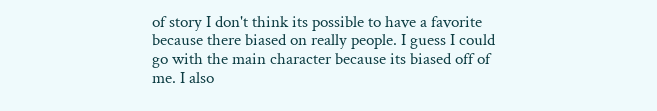of story I don't think its possible to have a favorite because there biased on really people. I guess I could go with the main character because its biased off of me. I also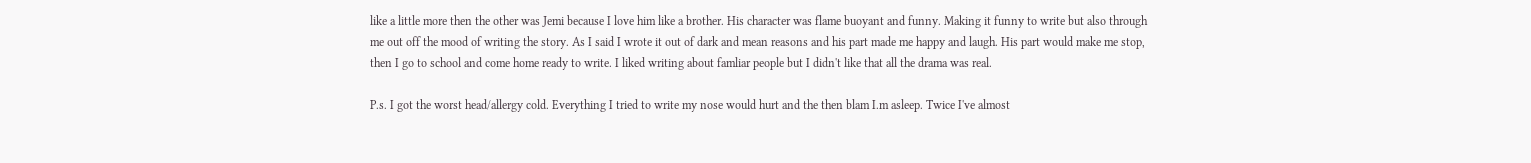like a little more then the other was Jemi because I love him like a brother. His character was flame buoyant and funny. Making it funny to write but also through me out off the mood of writing the story. As I said I wrote it out of dark and mean reasons and his part made me happy and laugh. His part would make me stop, then I go to school and come home ready to write. I liked writing about famliar people but I didn't like that all the drama was real.

P.s. I got the worst head/allergy cold. Everything I tried to write my nose would hurt and the then blam I.m asleep. Twice I've almost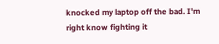knocked my laptop off the bad. I'm right know fighting it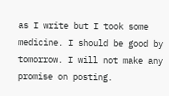as I write but I took some medicine. I should be good by tomorrow. I will not make any promise on posting.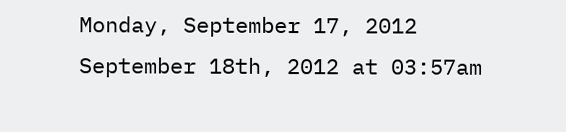Monday, September 17, 2012
September 18th, 2012 at 03:57am